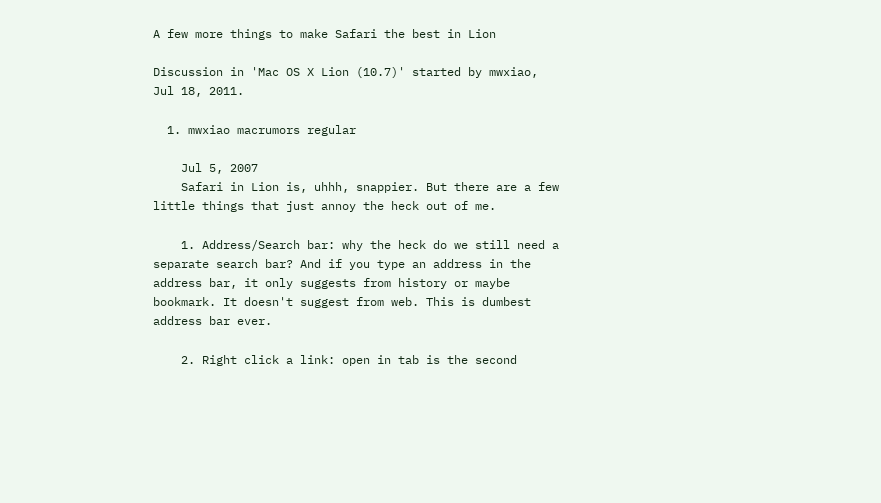A few more things to make Safari the best in Lion

Discussion in 'Mac OS X Lion (10.7)' started by mwxiao, Jul 18, 2011.

  1. mwxiao macrumors regular

    Jul 5, 2007
    Safari in Lion is, uhhh, snappier. But there are a few little things that just annoy the heck out of me.

    1. Address/Search bar: why the heck do we still need a separate search bar? And if you type an address in the address bar, it only suggests from history or maybe bookmark. It doesn't suggest from web. This is dumbest address bar ever.

    2. Right click a link: open in tab is the second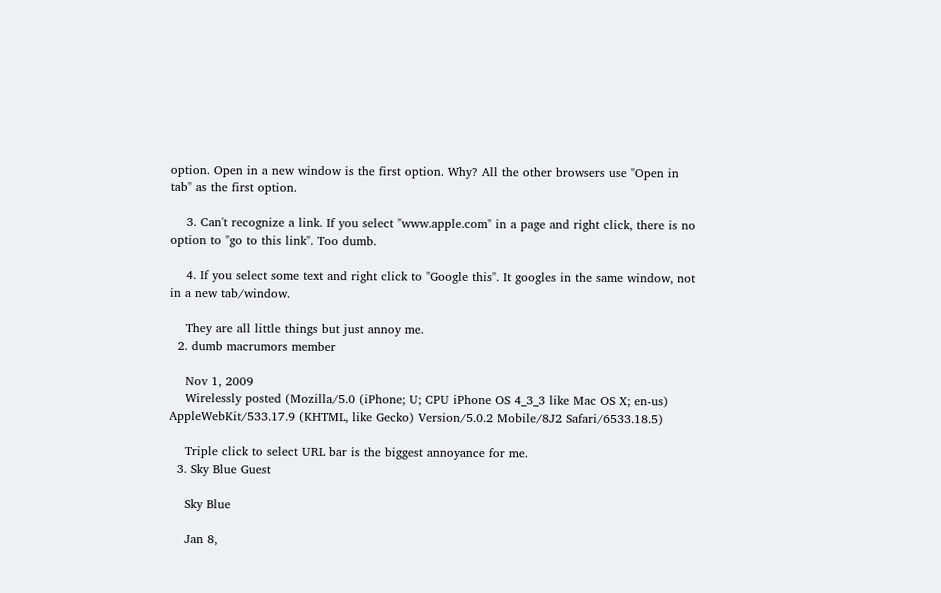option. Open in a new window is the first option. Why? All the other browsers use "Open in tab" as the first option.

    3. Can't recognize a link. If you select "www.apple.com" in a page and right click, there is no option to "go to this link". Too dumb.

    4. If you select some text and right click to "Google this". It googles in the same window, not in a new tab/window.

    They are all little things but just annoy me.
  2. dumb macrumors member

    Nov 1, 2009
    Wirelessly posted (Mozilla/5.0 (iPhone; U; CPU iPhone OS 4_3_3 like Mac OS X; en-us) AppleWebKit/533.17.9 (KHTML, like Gecko) Version/5.0.2 Mobile/8J2 Safari/6533.18.5)

    Triple click to select URL bar is the biggest annoyance for me.
  3. Sky Blue Guest

    Sky Blue

    Jan 8,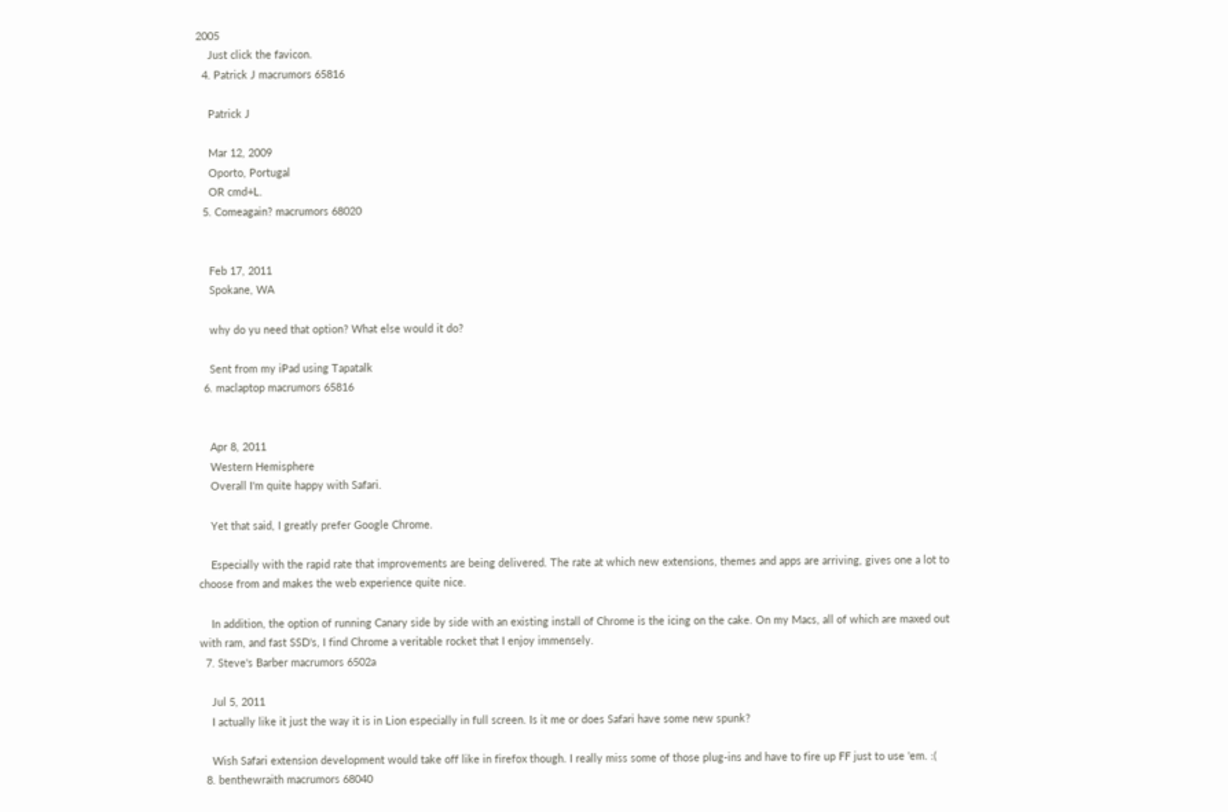2005
    Just click the favicon.
  4. Patrick J macrumors 65816

    Patrick J

    Mar 12, 2009
    Oporto, Portugal
    OR cmd+L.
  5. Comeagain? macrumors 68020


    Feb 17, 2011
    Spokane, WA

    why do yu need that option? What else would it do?

    Sent from my iPad using Tapatalk
  6. maclaptop macrumors 65816


    Apr 8, 2011
    Western Hemisphere
    Overall I'm quite happy with Safari.

    Yet that said, I greatly prefer Google Chrome.

    Especially with the rapid rate that improvements are being delivered. The rate at which new extensions, themes and apps are arriving, gives one a lot to choose from and makes the web experience quite nice.

    In addition, the option of running Canary side by side with an existing install of Chrome is the icing on the cake. On my Macs, all of which are maxed out with ram, and fast SSD's, I find Chrome a veritable rocket that I enjoy immensely.
  7. Steve's Barber macrumors 6502a

    Jul 5, 2011
    I actually like it just the way it is in Lion especially in full screen. Is it me or does Safari have some new spunk?

    Wish Safari extension development would take off like in firefox though. I really miss some of those plug-ins and have to fire up FF just to use 'em. :(
  8. benthewraith macrumors 68040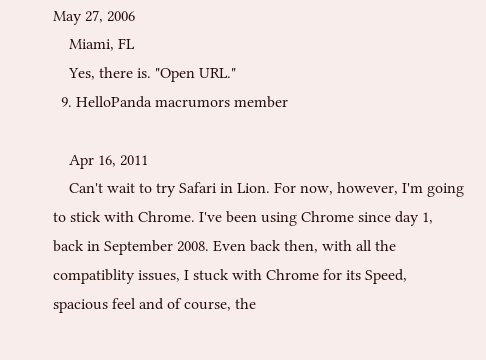May 27, 2006
    Miami, FL
    Yes, there is. "Open URL."
  9. HelloPanda macrumors member

    Apr 16, 2011
    Can't wait to try Safari in Lion. For now, however, I'm going to stick with Chrome. I've been using Chrome since day 1, back in September 2008. Even back then, with all the compatiblity issues, I stuck with Chrome for its Speed, spacious feel and of course, the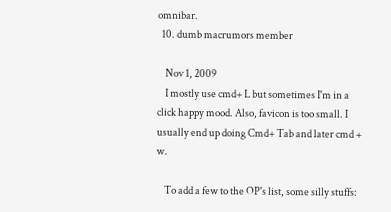omnibar.
  10. dumb macrumors member

    Nov 1, 2009
    I mostly use cmd+ L but sometimes I'm in a click happy mood. Also, favicon is too small. I usually end up doing Cmd+ Tab and later cmd + w.

    To add a few to the OP's list, some silly stuffs: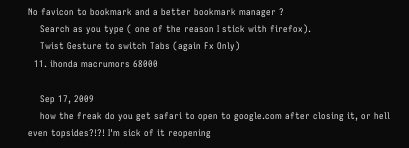No favicon to bookmark and a better bookmark manager ?
    Search as you type ( one of the reason I stick with firefox).
    Twist Gesture to switch Tabs (again Fx Only)
  11. ihonda macrumors 68000

    Sep 17, 2009
    how the freak do you get safari to open to google.com after closing it, or hell even topsides?!?! I'm sick of it reopening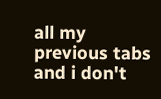all my previous tabs and i don't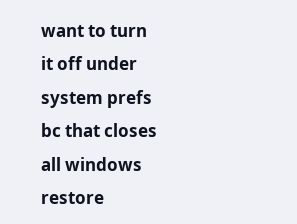want to turn it off under system prefs bc that closes all windows restore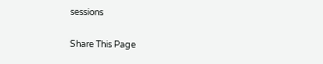sessions

Share This Page